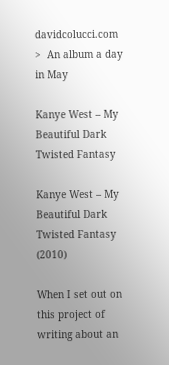davidcolucci.com  >  An album a day in May

Kanye West – My Beautiful Dark Twisted Fantasy

Kanye West – My Beautiful Dark Twisted Fantasy (2010)

When I set out on this project of writing about an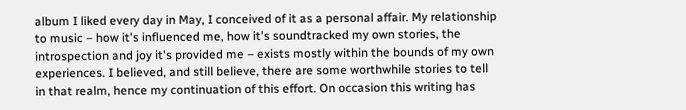album I liked every day in May, I conceived of it as a personal affair. My relationship to music – how it's influenced me, how it's soundtracked my own stories, the introspection and joy it's provided me – exists mostly within the bounds of my own experiences. I believed, and still believe, there are some worthwhile stories to tell in that realm, hence my continuation of this effort. On occasion this writing has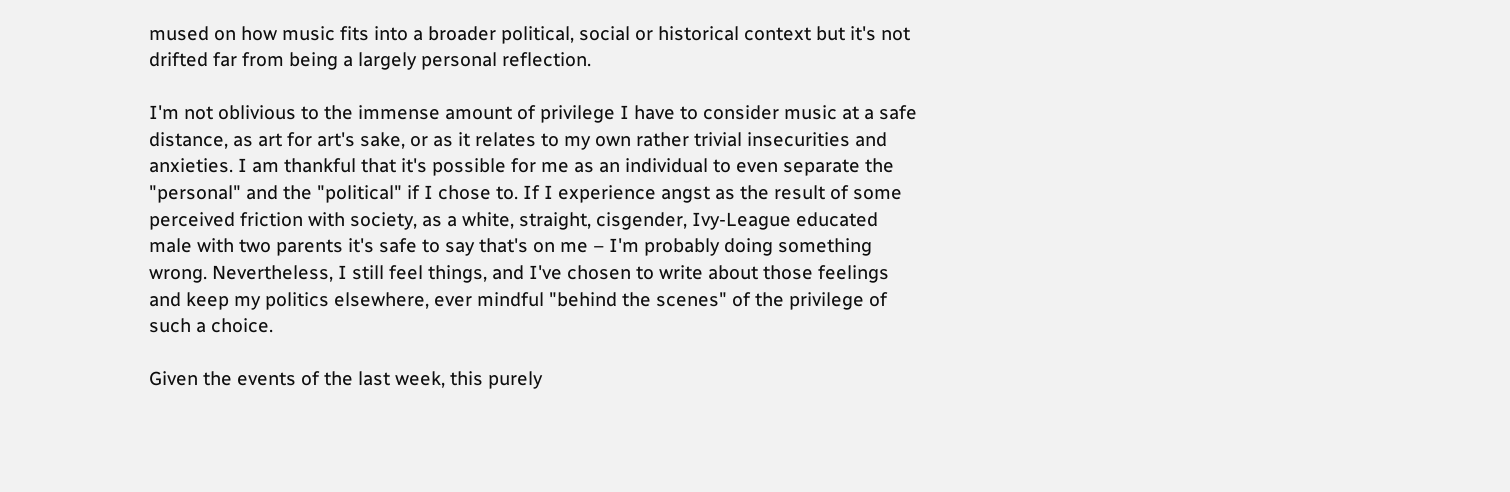mused on how music fits into a broader political, social or historical context but it's not drifted far from being a largely personal reflection.

I'm not oblivious to the immense amount of privilege I have to consider music at a safe distance, as art for art's sake, or as it relates to my own rather trivial insecurities and anxieties. I am thankful that it's possible for me as an individual to even separate the "personal" and the "political" if I chose to. If I experience angst as the result of some perceived friction with society, as a white, straight, cisgender, Ivy-League educated male with two parents it's safe to say that's on me – I'm probably doing something wrong. Nevertheless, I still feel things, and I've chosen to write about those feelings and keep my politics elsewhere, ever mindful "behind the scenes" of the privilege of such a choice.

Given the events of the last week, this purely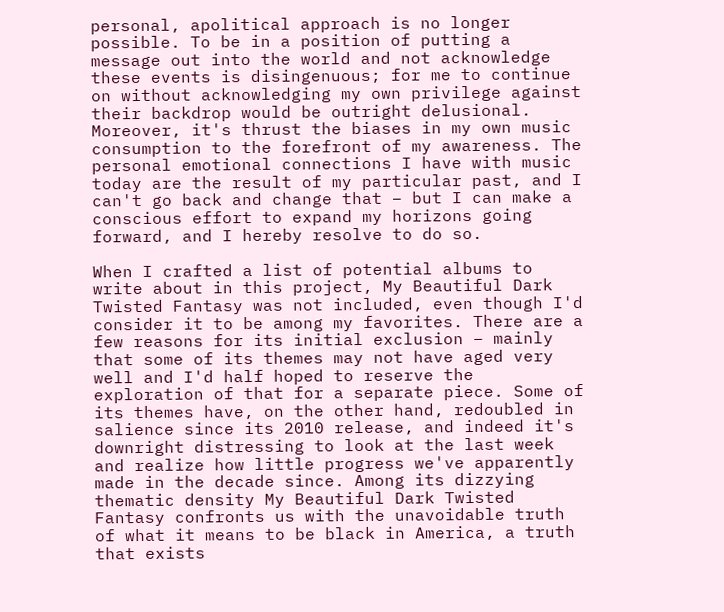personal, apolitical approach is no longer possible. To be in a position of putting a message out into the world and not acknowledge these events is disingenuous; for me to continue on without acknowledging my own privilege against their backdrop would be outright delusional. Moreover, it's thrust the biases in my own music consumption to the forefront of my awareness. The personal emotional connections I have with music today are the result of my particular past, and I can't go back and change that – but I can make a conscious effort to expand my horizons going forward, and I hereby resolve to do so.

When I crafted a list of potential albums to write about in this project, My Beautiful Dark Twisted Fantasy was not included, even though I'd consider it to be among my favorites. There are a few reasons for its initial exclusion – mainly that some of its themes may not have aged very well and I'd half hoped to reserve the exploration of that for a separate piece. Some of its themes have, on the other hand, redoubled in salience since its 2010 release, and indeed it's downright distressing to look at the last week and realize how little progress we've apparently made in the decade since. Among its dizzying thematic density My Beautiful Dark Twisted Fantasy confronts us with the unavoidable truth of what it means to be black in America, a truth that exists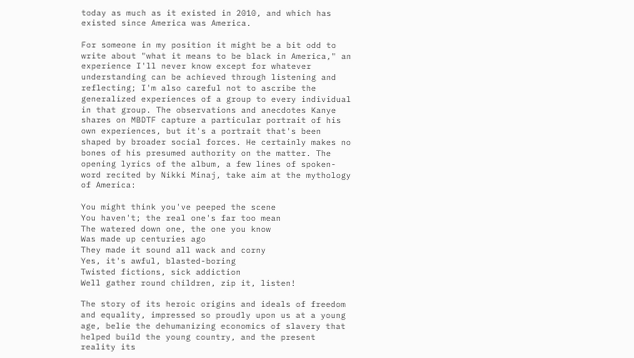today as much as it existed in 2010, and which has existed since America was America.

For someone in my position it might be a bit odd to write about "what it means to be black in America," an experience I'll never know except for whatever understanding can be achieved through listening and reflecting; I'm also careful not to ascribe the generalized experiences of a group to every individual in that group. The observations and anecdotes Kanye shares on MBDTF capture a particular portrait of his own experiences, but it's a portrait that's been shaped by broader social forces. He certainly makes no bones of his presumed authority on the matter. The opening lyrics of the album, a few lines of spoken-word recited by Nikki Minaj, take aim at the mythology of America:

You might think you've peeped the scene
You haven't; the real one's far too mean
The watered down one, the one you know
Was made up centuries ago
They made it sound all wack and corny
Yes, it's awful, blasted-boring
Twisted fictions, sick addiction
Well gather round children, zip it, listen!

The story of its heroic origins and ideals of freedom and equality, impressed so proudly upon us at a young age, belie the dehumanizing economics of slavery that helped build the young country, and the present reality its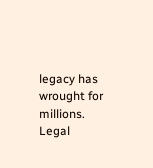legacy has wrought for millions. Legal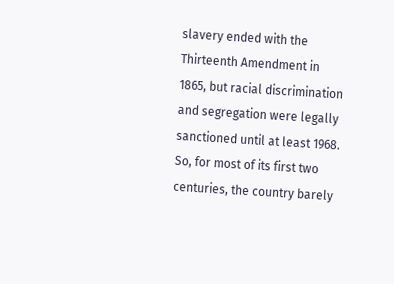slavery ended with the Thirteenth Amendment in 1865, but racial discrimination and segregation were legally sanctioned until at least 1968. So, for most of its first two centuries, the country barely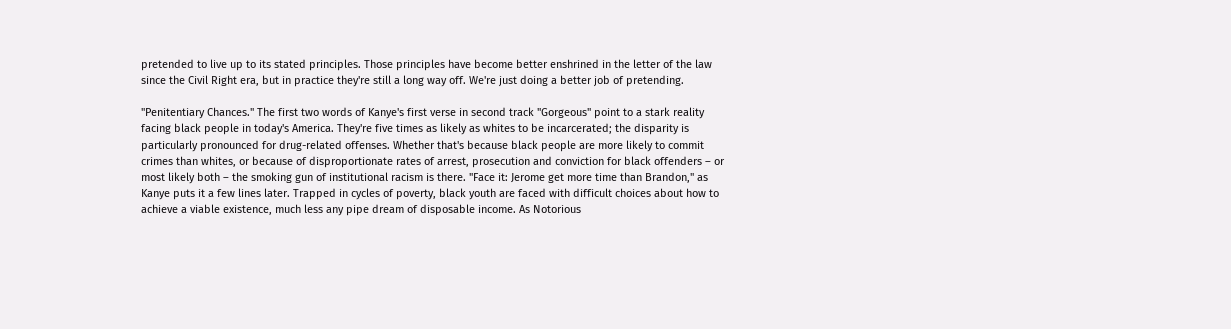pretended to live up to its stated principles. Those principles have become better enshrined in the letter of the law since the Civil Right era, but in practice they're still a long way off. We're just doing a better job of pretending.

"Penitentiary Chances." The first two words of Kanye's first verse in second track "Gorgeous" point to a stark reality facing black people in today's America. They're five times as likely as whites to be incarcerated; the disparity is particularly pronounced for drug-related offenses. Whether that's because black people are more likely to commit crimes than whites, or because of disproportionate rates of arrest, prosecution and conviction for black offenders – or most likely both – the smoking gun of institutional racism is there. "Face it: Jerome get more time than Brandon," as Kanye puts it a few lines later. Trapped in cycles of poverty, black youth are faced with difficult choices about how to achieve a viable existence, much less any pipe dream of disposable income. As Notorious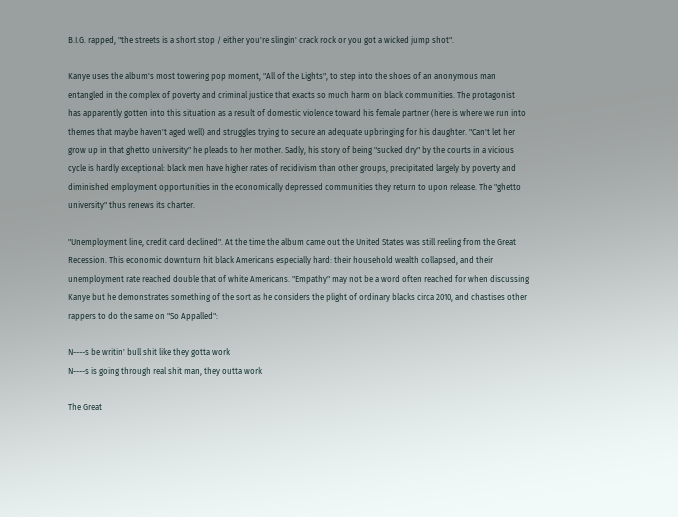B.I.G. rapped, "the streets is a short stop / either you're slingin' crack rock or you got a wicked jump shot".

Kanye uses the album's most towering pop moment, "All of the Lights", to step into the shoes of an anonymous man entangled in the complex of poverty and criminal justice that exacts so much harm on black communities. The protagonist has apparently gotten into this situation as a result of domestic violence toward his female partner (here is where we run into themes that maybe haven't aged well) and struggles trying to secure an adequate upbringing for his daughter. "Can't let her grow up in that ghetto university" he pleads to her mother. Sadly, his story of being "sucked dry" by the courts in a vicious cycle is hardly exceptional: black men have higher rates of recidivism than other groups, precipitated largely by poverty and diminished employment opportunities in the economically depressed communities they return to upon release. The "ghetto university" thus renews its charter.

"Unemployment line, credit card declined". At the time the album came out the United States was still reeling from the Great Recession. This economic downturn hit black Americans especially hard: their household wealth collapsed, and their unemployment rate reached double that of white Americans. "Empathy" may not be a word often reached for when discussing Kanye but he demonstrates something of the sort as he considers the plight of ordinary blacks circa 2010, and chastises other rappers to do the same on "So Appalled":

N----s be writin' bull shit like they gotta work
N----s is going through real shit man, they outta work

The Great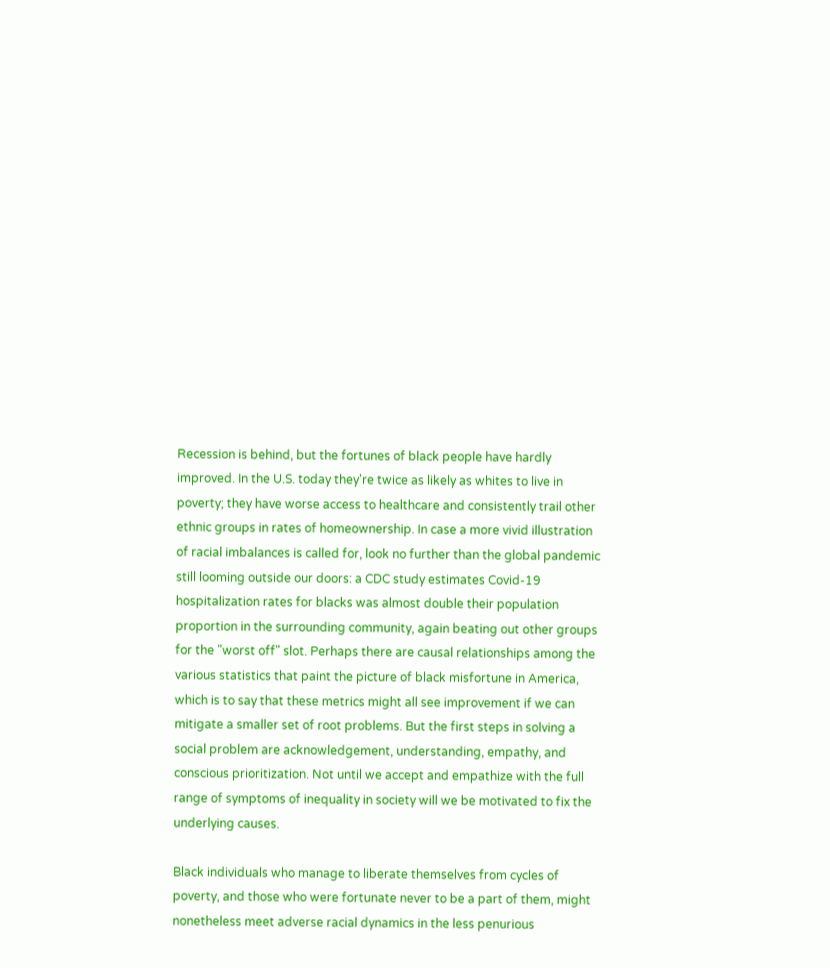Recession is behind, but the fortunes of black people have hardly improved. In the U.S. today they're twice as likely as whites to live in poverty; they have worse access to healthcare and consistently trail other ethnic groups in rates of homeownership. In case a more vivid illustration of racial imbalances is called for, look no further than the global pandemic still looming outside our doors: a CDC study estimates Covid-19 hospitalization rates for blacks was almost double their population proportion in the surrounding community, again beating out other groups for the "worst off" slot. Perhaps there are causal relationships among the various statistics that paint the picture of black misfortune in America, which is to say that these metrics might all see improvement if we can mitigate a smaller set of root problems. But the first steps in solving a social problem are acknowledgement, understanding, empathy, and conscious prioritization. Not until we accept and empathize with the full range of symptoms of inequality in society will we be motivated to fix the underlying causes.

Black individuals who manage to liberate themselves from cycles of poverty, and those who were fortunate never to be a part of them, might nonetheless meet adverse racial dynamics in the less penurious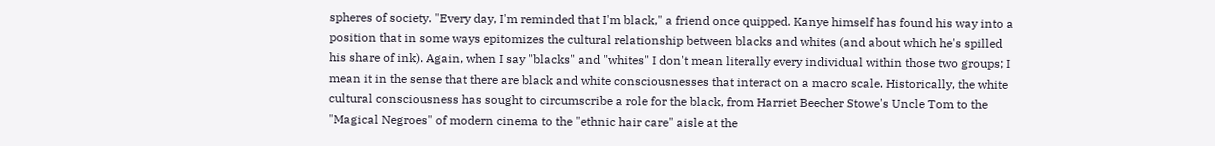spheres of society. "Every day, I'm reminded that I'm black," a friend once quipped. Kanye himself has found his way into a position that in some ways epitomizes the cultural relationship between blacks and whites (and about which he's spilled his share of ink). Again, when I say "blacks" and "whites" I don't mean literally every individual within those two groups; I mean it in the sense that there are black and white consciousnesses that interact on a macro scale. Historically, the white cultural consciousness has sought to circumscribe a role for the black, from Harriet Beecher Stowe's Uncle Tom to the "Magical Negroes" of modern cinema to the "ethnic hair care" aisle at the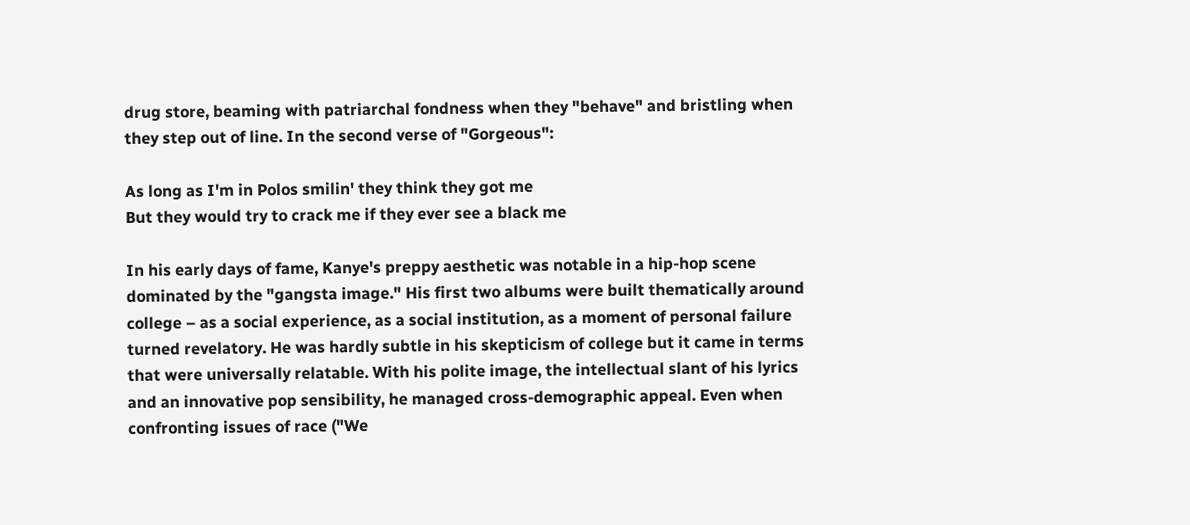drug store, beaming with patriarchal fondness when they "behave" and bristling when they step out of line. In the second verse of "Gorgeous":

As long as I'm in Polos smilin' they think they got me
But they would try to crack me if they ever see a black me

In his early days of fame, Kanye's preppy aesthetic was notable in a hip-hop scene dominated by the "gangsta image." His first two albums were built thematically around college – as a social experience, as a social institution, as a moment of personal failure turned revelatory. He was hardly subtle in his skepticism of college but it came in terms that were universally relatable. With his polite image, the intellectual slant of his lyrics and an innovative pop sensibility, he managed cross-demographic appeal. Even when confronting issues of race ("We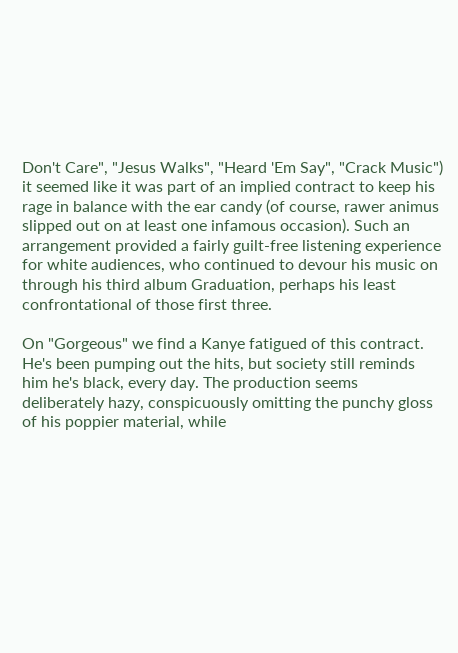Don't Care", "Jesus Walks", "Heard 'Em Say", "Crack Music") it seemed like it was part of an implied contract to keep his rage in balance with the ear candy (of course, rawer animus slipped out on at least one infamous occasion). Such an arrangement provided a fairly guilt-free listening experience for white audiences, who continued to devour his music on through his third album Graduation, perhaps his least confrontational of those first three.

On "Gorgeous" we find a Kanye fatigued of this contract. He's been pumping out the hits, but society still reminds him he's black, every day. The production seems deliberately hazy, conspicuously omitting the punchy gloss of his poppier material, while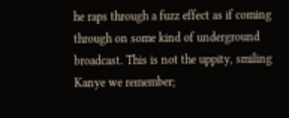he raps through a fuzz effect as if coming through on some kind of underground broadcast. This is not the uppity, smiling Kanye we remember;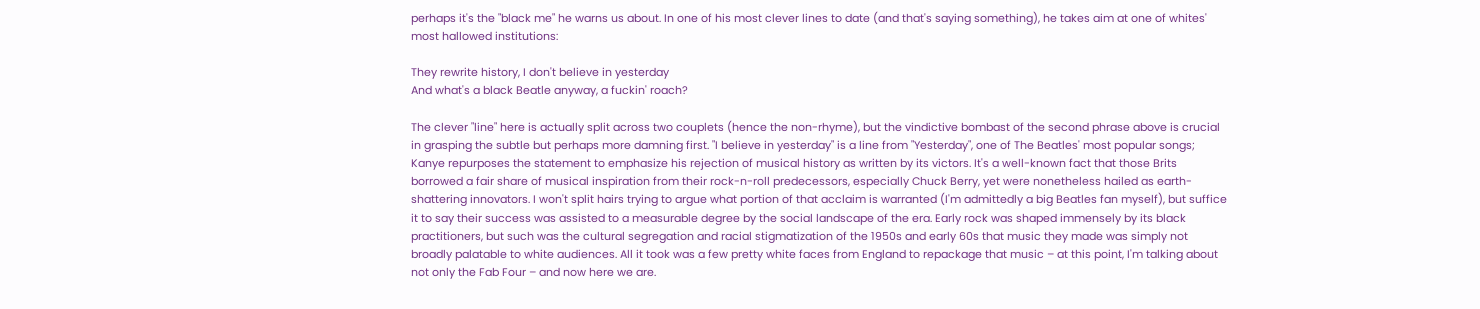perhaps it's the "black me" he warns us about. In one of his most clever lines to date (and that's saying something), he takes aim at one of whites' most hallowed institutions:

They rewrite history, I don't believe in yesterday
And what's a black Beatle anyway, a fuckin' roach?

The clever "line" here is actually split across two couplets (hence the non-rhyme), but the vindictive bombast of the second phrase above is crucial in grasping the subtle but perhaps more damning first. "I believe in yesterday" is a line from "Yesterday", one of The Beatles' most popular songs; Kanye repurposes the statement to emphasize his rejection of musical history as written by its victors. It's a well-known fact that those Brits borrowed a fair share of musical inspiration from their rock-n-roll predecessors, especially Chuck Berry, yet were nonetheless hailed as earth-shattering innovators. I won't split hairs trying to argue what portion of that acclaim is warranted (I'm admittedly a big Beatles fan myself), but suffice it to say their success was assisted to a measurable degree by the social landscape of the era. Early rock was shaped immensely by its black practitioners, but such was the cultural segregation and racial stigmatization of the 1950s and early 60s that music they made was simply not broadly palatable to white audiences. All it took was a few pretty white faces from England to repackage that music – at this point, I'm talking about not only the Fab Four – and now here we are.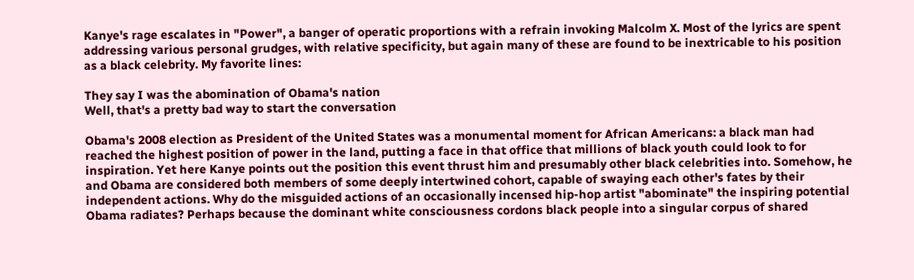Kanye's rage escalates in "Power", a banger of operatic proportions with a refrain invoking Malcolm X. Most of the lyrics are spent addressing various personal grudges, with relative specificity, but again many of these are found to be inextricable to his position as a black celebrity. My favorite lines:

They say I was the abomination of Obama's nation
Well, that's a pretty bad way to start the conversation

Obama's 2008 election as President of the United States was a monumental moment for African Americans: a black man had reached the highest position of power in the land, putting a face in that office that millions of black youth could look to for inspiration. Yet here Kanye points out the position this event thrust him and presumably other black celebrities into. Somehow, he and Obama are considered both members of some deeply intertwined cohort, capable of swaying each other's fates by their independent actions. Why do the misguided actions of an occasionally incensed hip-hop artist "abominate" the inspiring potential Obama radiates? Perhaps because the dominant white consciousness cordons black people into a singular corpus of shared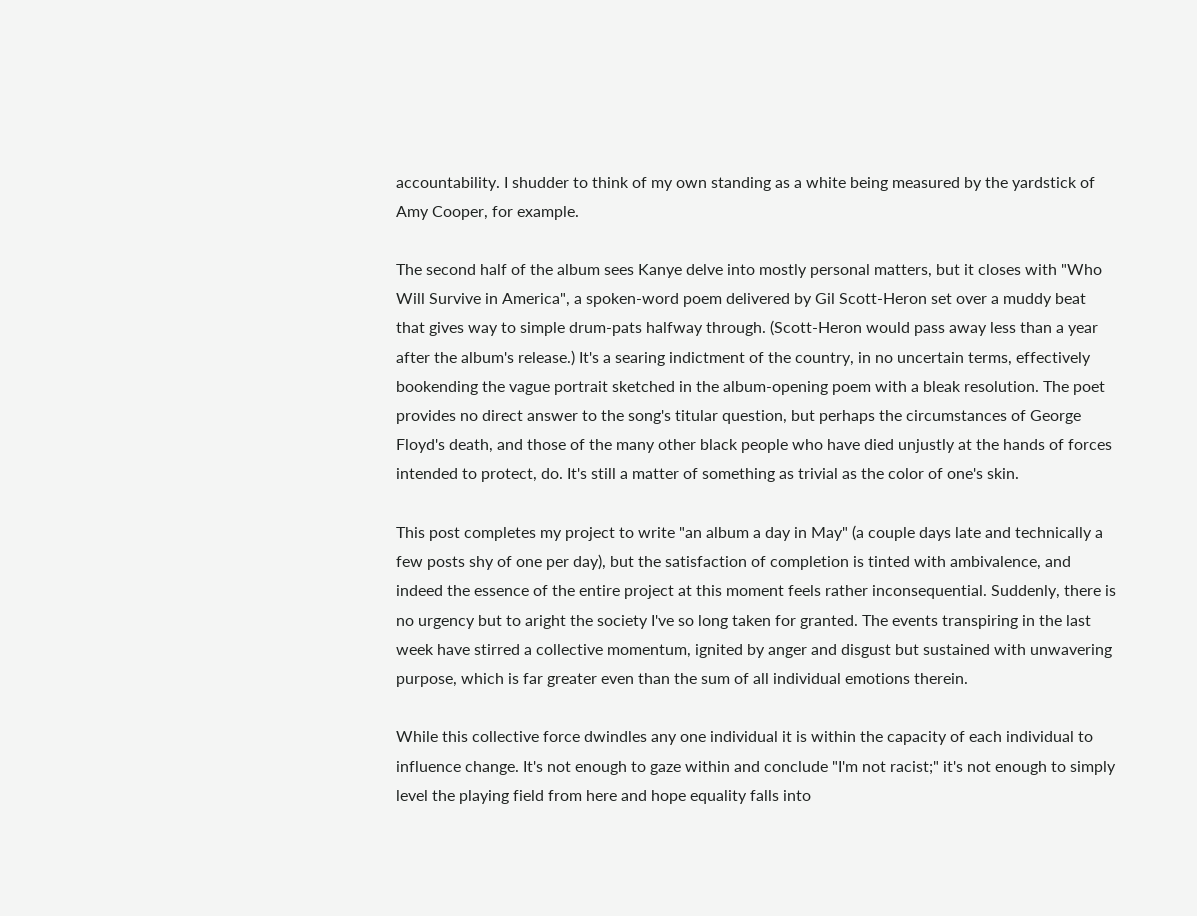accountability. I shudder to think of my own standing as a white being measured by the yardstick of Amy Cooper, for example.

The second half of the album sees Kanye delve into mostly personal matters, but it closes with "Who Will Survive in America", a spoken-word poem delivered by Gil Scott-Heron set over a muddy beat that gives way to simple drum-pats halfway through. (Scott-Heron would pass away less than a year after the album's release.) It's a searing indictment of the country, in no uncertain terms, effectively bookending the vague portrait sketched in the album-opening poem with a bleak resolution. The poet provides no direct answer to the song's titular question, but perhaps the circumstances of George Floyd's death, and those of the many other black people who have died unjustly at the hands of forces intended to protect, do. It's still a matter of something as trivial as the color of one's skin.

This post completes my project to write "an album a day in May" (a couple days late and technically a few posts shy of one per day), but the satisfaction of completion is tinted with ambivalence, and indeed the essence of the entire project at this moment feels rather inconsequential. Suddenly, there is no urgency but to aright the society I've so long taken for granted. The events transpiring in the last week have stirred a collective momentum, ignited by anger and disgust but sustained with unwavering purpose, which is far greater even than the sum of all individual emotions therein.

While this collective force dwindles any one individual it is within the capacity of each individual to influence change. It's not enough to gaze within and conclude "I'm not racist;" it's not enough to simply level the playing field from here and hope equality falls into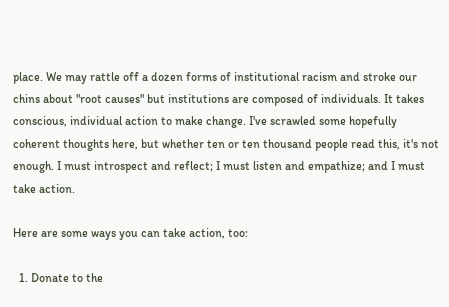place. We may rattle off a dozen forms of institutional racism and stroke our chins about "root causes" but institutions are composed of individuals. It takes conscious, individual action to make change. I've scrawled some hopefully coherent thoughts here, but whether ten or ten thousand people read this, it's not enough. I must introspect and reflect; I must listen and empathize; and I must take action.

Here are some ways you can take action, too:

  1. Donate to the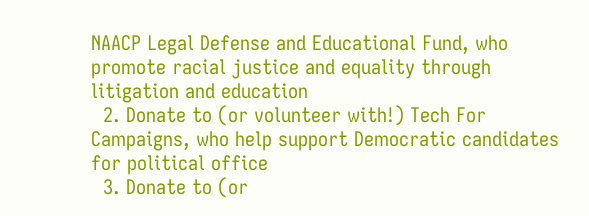NAACP Legal Defense and Educational Fund, who promote racial justice and equality through litigation and education
  2. Donate to (or volunteer with!) Tech For Campaigns, who help support Democratic candidates for political office
  3. Donate to (or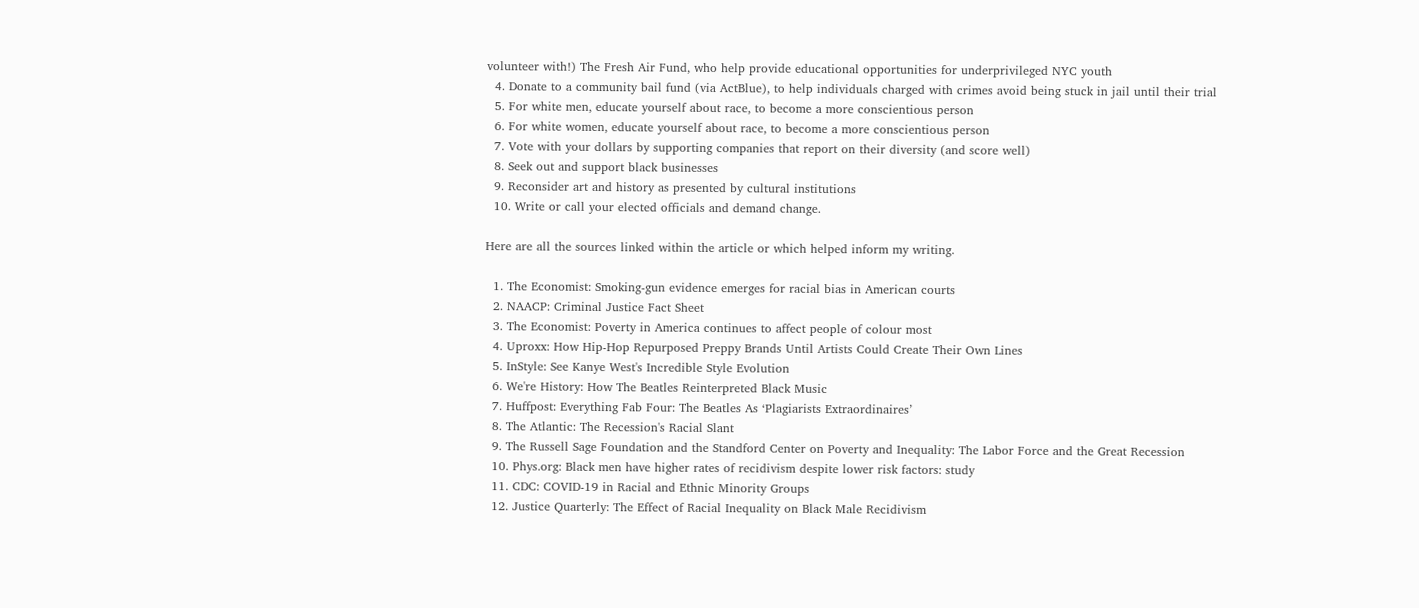volunteer with!) The Fresh Air Fund, who help provide educational opportunities for underprivileged NYC youth
  4. Donate to a community bail fund (via ActBlue), to help individuals charged with crimes avoid being stuck in jail until their trial
  5. For white men, educate yourself about race, to become a more conscientious person
  6. For white women, educate yourself about race, to become a more conscientious person
  7. Vote with your dollars by supporting companies that report on their diversity (and score well)
  8. Seek out and support black businesses
  9. Reconsider art and history as presented by cultural institutions
  10. Write or call your elected officials and demand change.

Here are all the sources linked within the article or which helped inform my writing.

  1. The Economist: Smoking-gun evidence emerges for racial bias in American courts
  2. NAACP: Criminal Justice Fact Sheet
  3. The Economist: Poverty in America continues to affect people of colour most
  4. Uproxx: How Hip-Hop Repurposed Preppy Brands Until Artists Could Create Their Own Lines
  5. InStyle: See Kanye West's Incredible Style Evolution
  6. We're History: How The Beatles Reinterpreted Black Music
  7. Huffpost: Everything Fab Four: The Beatles As ‘Plagiarists Extraordinaires’
  8. The Atlantic: The Recession's Racial Slant
  9. The Russell Sage Foundation and the Standford Center on Poverty and Inequality: The Labor Force and the Great Recession
  10. Phys.org: Black men have higher rates of recidivism despite lower risk factors: study
  11. CDC: COVID-19 in Racial and Ethnic Minority Groups
  12. Justice Quarterly: The Effect of Racial Inequality on Black Male Recidivism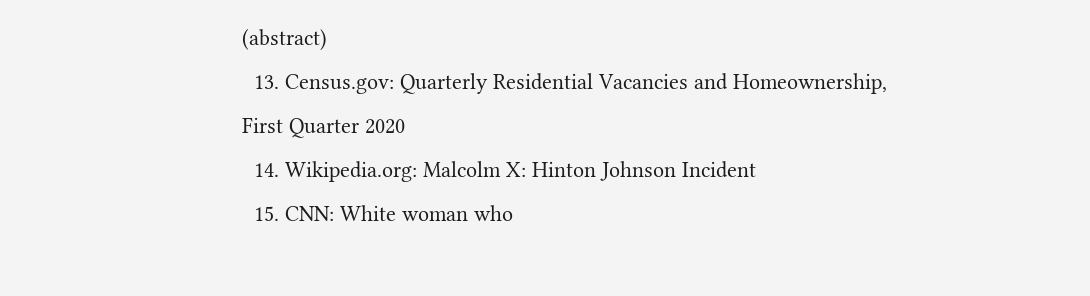(abstract)
  13. Census.gov: Quarterly Residential Vacancies and Homeownership, First Quarter 2020
  14. Wikipedia.org: Malcolm X: Hinton Johnson Incident
  15. CNN: White woman who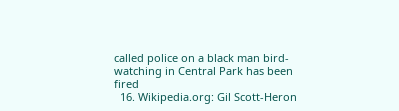called police on a black man bird-watching in Central Park has been fired
  16. Wikipedia.org: Gil Scott-Heron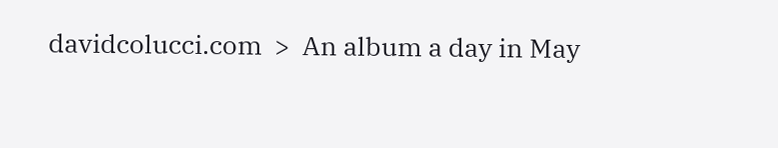davidcolucci.com  >  An album a day in May